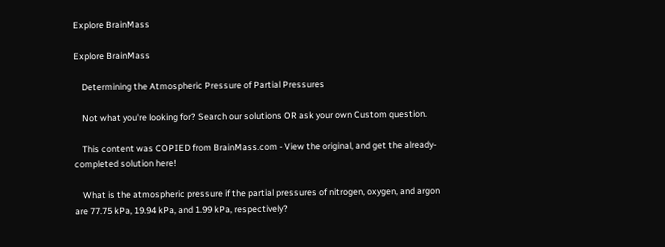Explore BrainMass

Explore BrainMass

    Determining the Atmospheric Pressure of Partial Pressures

    Not what you're looking for? Search our solutions OR ask your own Custom question.

    This content was COPIED from BrainMass.com - View the original, and get the already-completed solution here!

    What is the atmospheric pressure if the partial pressures of nitrogen, oxygen, and argon are 77.75 kPa, 19.94 kPa, and 1.99 kPa, respectively?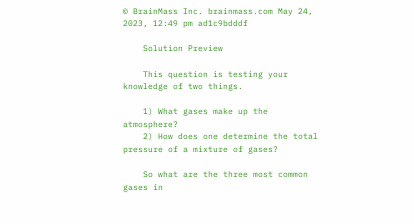© BrainMass Inc. brainmass.com May 24, 2023, 12:49 pm ad1c9bdddf

    Solution Preview

    This question is testing your knowledge of two things.

    1) What gases make up the atmosphere?
    2) How does one determine the total pressure of a mixture of gases?

    So what are the three most common gases in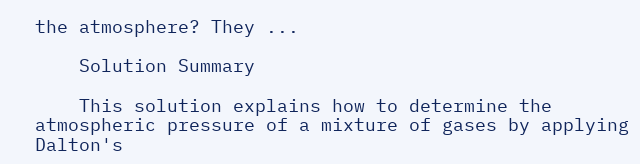the atmosphere? They ...

    Solution Summary

    This solution explains how to determine the atmospheric pressure of a mixture of gases by applying Dalton's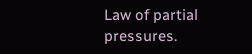Law of partial pressures.